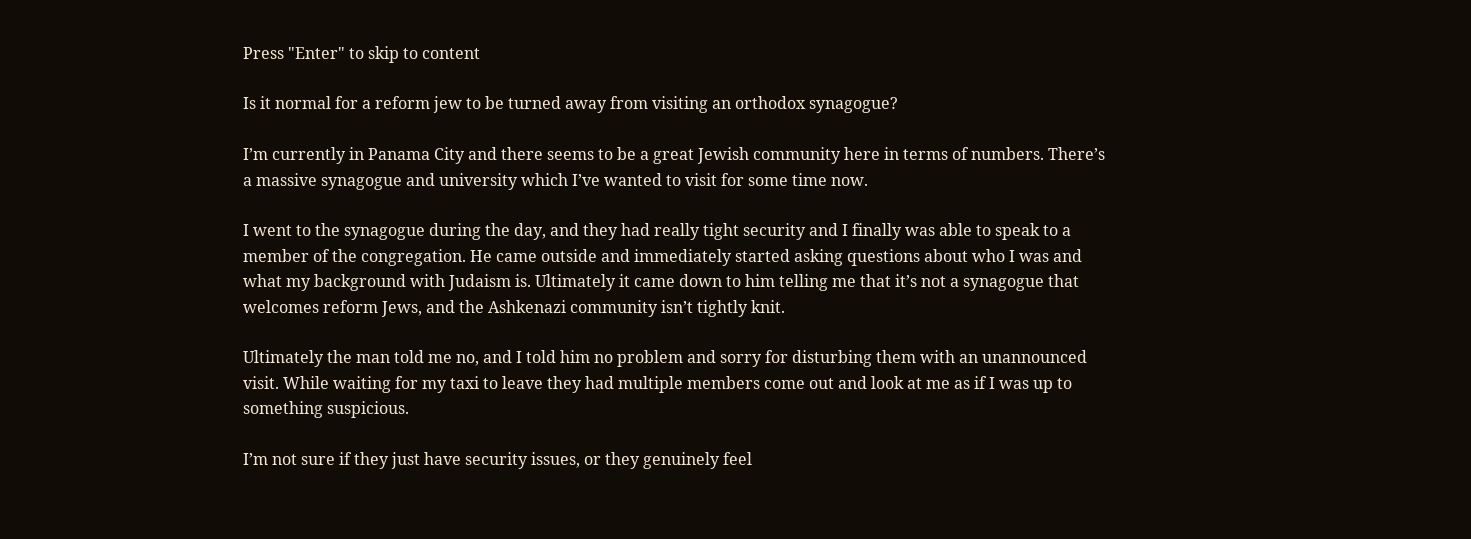Press "Enter" to skip to content

Is it normal for a reform jew to be turned away from visiting an orthodox synagogue?

I’m currently in Panama City and there seems to be a great Jewish community here in terms of numbers. There’s a massive synagogue and university which I’ve wanted to visit for some time now.

I went to the synagogue during the day, and they had really tight security and I finally was able to speak to a member of the congregation. He came outside and immediately started asking questions about who I was and what my background with Judaism is. Ultimately it came down to him telling me that it’s not a synagogue that welcomes reform Jews, and the Ashkenazi community isn’t tightly knit.

Ultimately the man told me no, and I told him no problem and sorry for disturbing them with an unannounced visit. While waiting for my taxi to leave they had multiple members come out and look at me as if I was up to something suspicious.

I’m not sure if they just have security issues, or they genuinely feel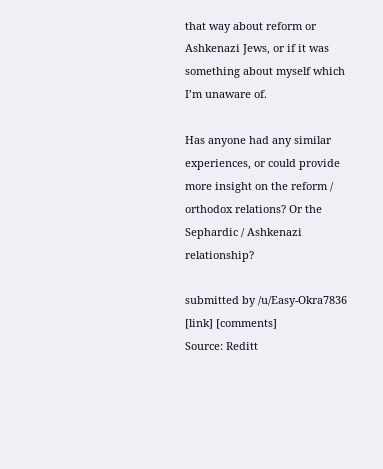that way about reform or Ashkenazi Jews, or if it was something about myself which I’m unaware of.

Has anyone had any similar experiences, or could provide more insight on the reform / orthodox relations? Or the Sephardic / Ashkenazi relationship?

submitted by /u/Easy-Okra7836
[link] [comments]
Source: Reditt